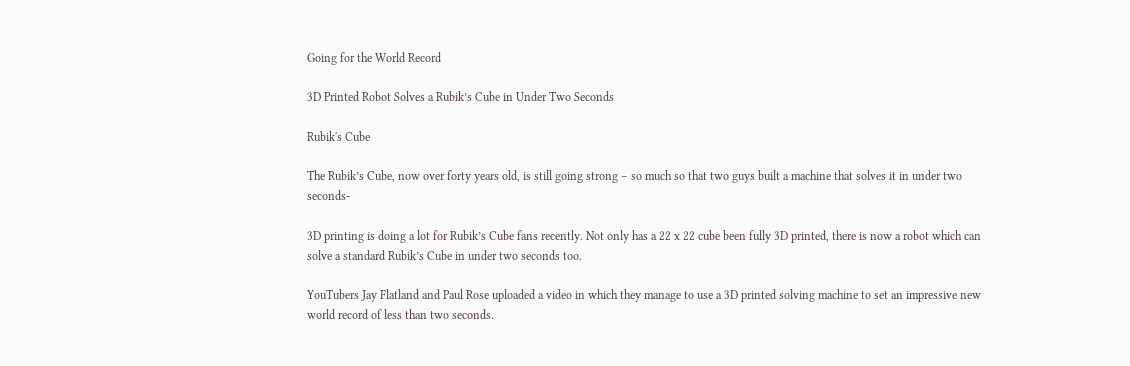Going for the World Record

3D Printed Robot Solves a Rubik’s Cube in Under Two Seconds

Rubik's Cube

The Rubik’s Cube, now over forty years old, is still going strong – so much so that two guys built a machine that solves it in under two seconds-

3D printing is doing a lot for Rubik’s Cube fans recently. Not only has a 22 x 22 cube been fully 3D printed, there is now a robot which can solve a standard Rubik’s Cube in under two seconds too.

YouTubers Jay Flatland and Paul Rose uploaded a video in which they manage to use a 3D printed solving machine to set an impressive new world record of less than two seconds.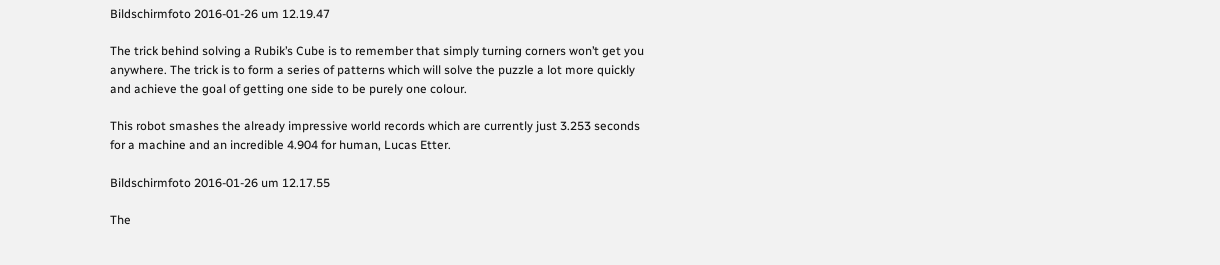Bildschirmfoto 2016-01-26 um 12.19.47

The trick behind solving a Rubik’s Cube is to remember that simply turning corners won’t get you anywhere. The trick is to form a series of patterns which will solve the puzzle a lot more quickly and achieve the goal of getting one side to be purely one colour.

This robot smashes the already impressive world records which are currently just 3.253 seconds for a machine and an incredible 4.904 for human, Lucas Etter.

Bildschirmfoto 2016-01-26 um 12.17.55

The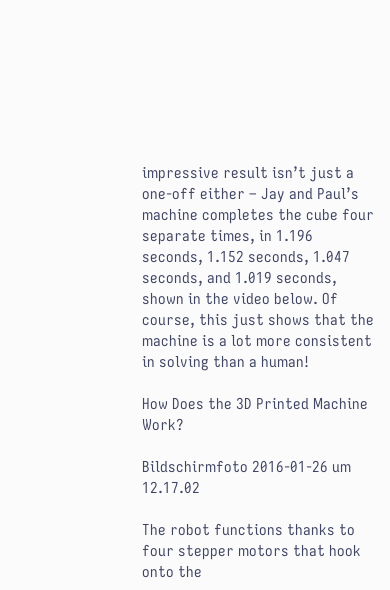impressive result isn’t just a one-off either – Jay and Paul’s machine completes the cube four separate times, in 1.196 seconds, 1.152 seconds, 1.047 seconds, and 1.019 seconds, shown in the video below. Of course, this just shows that the machine is a lot more consistent in solving than a human!

How Does the 3D Printed Machine Work?

Bildschirmfoto 2016-01-26 um 12.17.02

The robot functions thanks to four stepper motors that hook onto the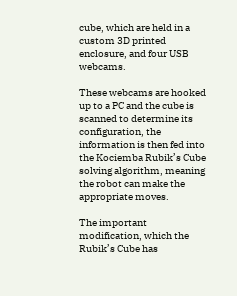cube, which are held in a custom 3D printed enclosure, and four USB webcams.

These webcams are hooked up to a PC and the cube is scanned to determine its configuration, the information is then fed into the Kociemba Rubik’s Cube solving algorithm, meaning the robot can make the appropriate moves.

The important modification, which the Rubik’s Cube has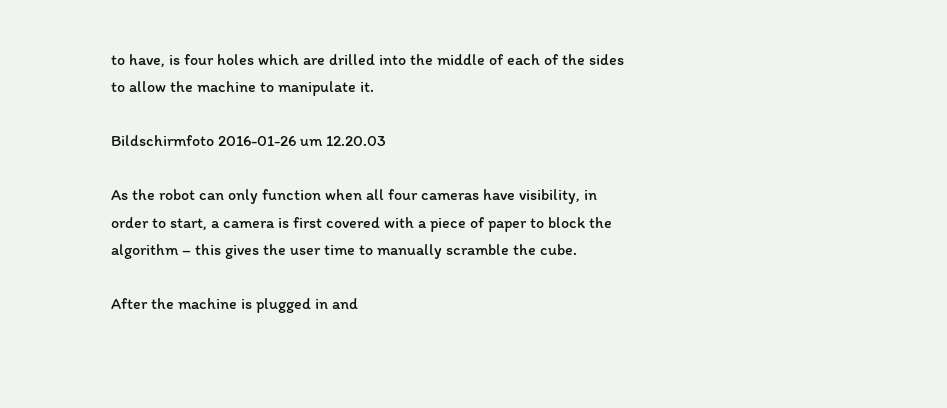to have, is four holes which are drilled into the middle of each of the sides to allow the machine to manipulate it.

Bildschirmfoto 2016-01-26 um 12.20.03

As the robot can only function when all four cameras have visibility, in order to start, a camera is first covered with a piece of paper to block the algorithm – this gives the user time to manually scramble the cube.

After the machine is plugged in and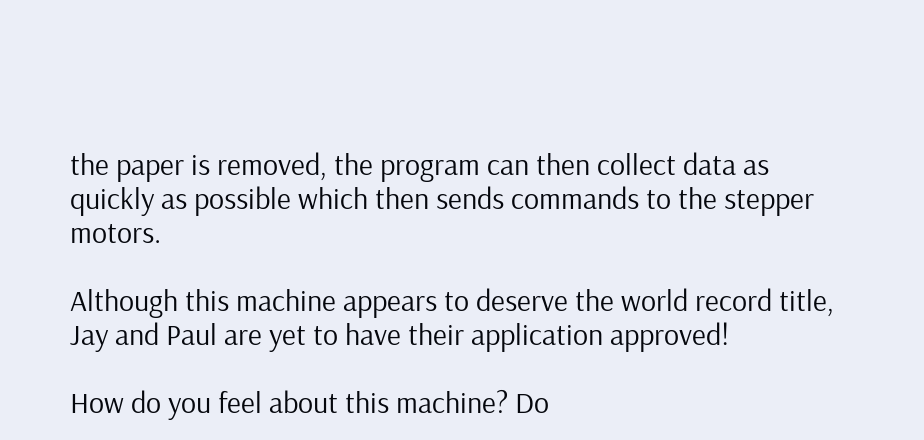the paper is removed, the program can then collect data as quickly as possible which then sends commands to the stepper motors.

Although this machine appears to deserve the world record title, Jay and Paul are yet to have their application approved!

How do you feel about this machine? Do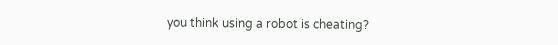you think using a robot is cheating?